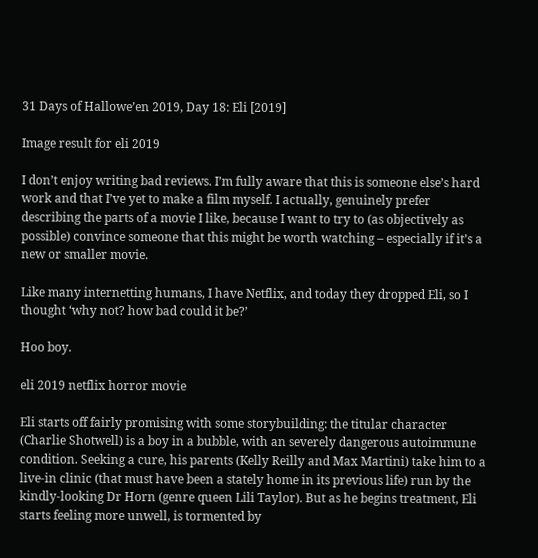31 Days of Hallowe’en 2019, Day 18: Eli [2019]

Image result for eli 2019

I don’t enjoy writing bad reviews. I’m fully aware that this is someone else’s hard work and that I’ve yet to make a film myself. I actually, genuinely prefer describing the parts of a movie I like, because I want to try to (as objectively as possible) convince someone that this might be worth watching – especially if it’s a new or smaller movie.

Like many internetting humans, I have Netflix, and today they dropped Eli, so I thought ‘why not? how bad could it be?’

Hoo boy.

eli 2019 netflix horror movie

Eli starts off fairly promising with some storybuilding: the titular character (Charlie Shotwell) is a boy in a bubble, with an severely dangerous autoimmune condition. Seeking a cure, his parents (Kelly Reilly and Max Martini) take him to a live-in clinic (that must have been a stately home in its previous life) run by the kindly-looking Dr Horn (genre queen Lili Taylor). But as he begins treatment, Eli starts feeling more unwell, is tormented by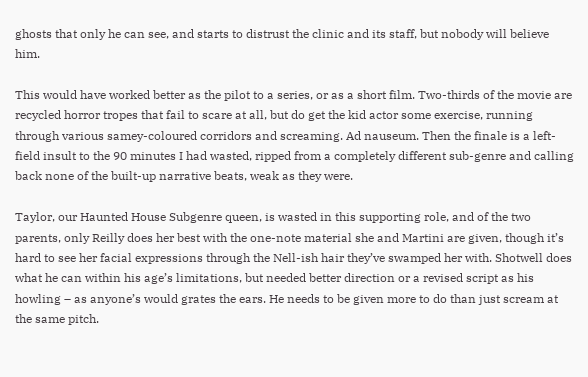ghosts that only he can see, and starts to distrust the clinic and its staff, but nobody will believe him.

This would have worked better as the pilot to a series, or as a short film. Two-thirds of the movie are recycled horror tropes that fail to scare at all, but do get the kid actor some exercise, running through various samey-coloured corridors and screaming. Ad nauseum. Then the finale is a left-field insult to the 90 minutes I had wasted, ripped from a completely different sub-genre and calling back none of the built-up narrative beats, weak as they were.

Taylor, our Haunted House Subgenre queen, is wasted in this supporting role, and of the two parents, only Reilly does her best with the one-note material she and Martini are given, though it’s hard to see her facial expressions through the Nell-ish hair they’ve swamped her with. Shotwell does what he can within his age’s limitations, but needed better direction or a revised script as his howling – as anyone’s would grates the ears. He needs to be given more to do than just scream at the same pitch.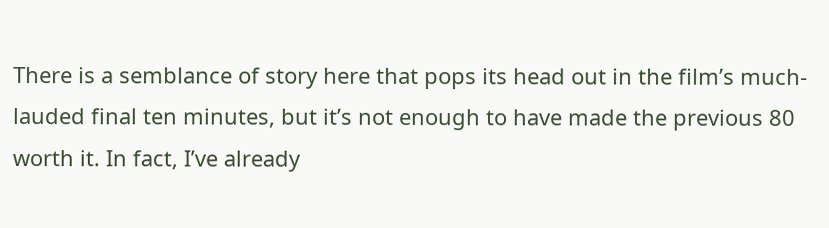There is a semblance of story here that pops its head out in the film’s much-lauded final ten minutes, but it’s not enough to have made the previous 80 worth it. In fact, I’ve already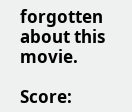forgotten about this movie.

Score: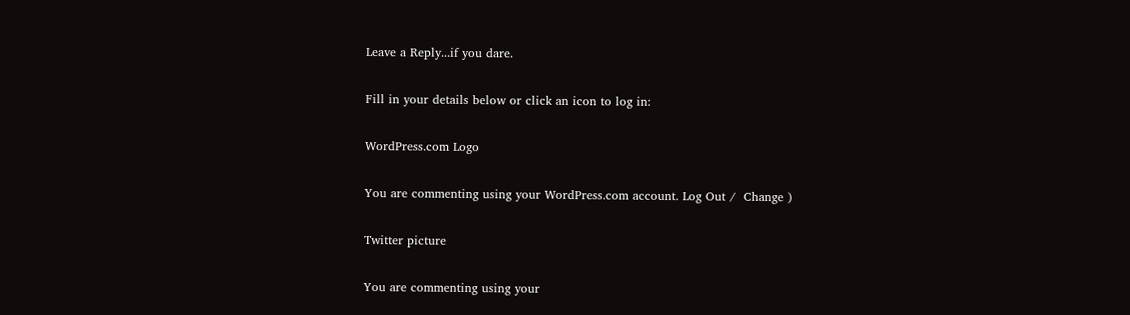Leave a Reply...if you dare.

Fill in your details below or click an icon to log in:

WordPress.com Logo

You are commenting using your WordPress.com account. Log Out /  Change )

Twitter picture

You are commenting using your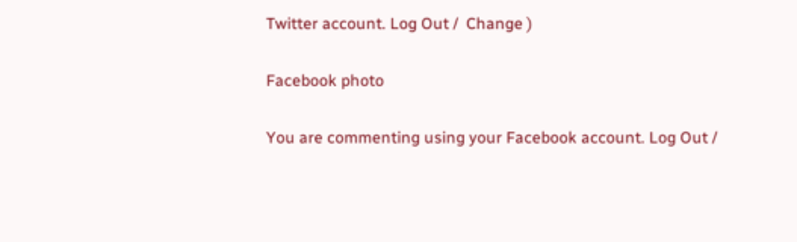Twitter account. Log Out /  Change )

Facebook photo

You are commenting using your Facebook account. Log Out /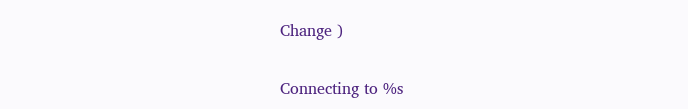Change )

Connecting to %s